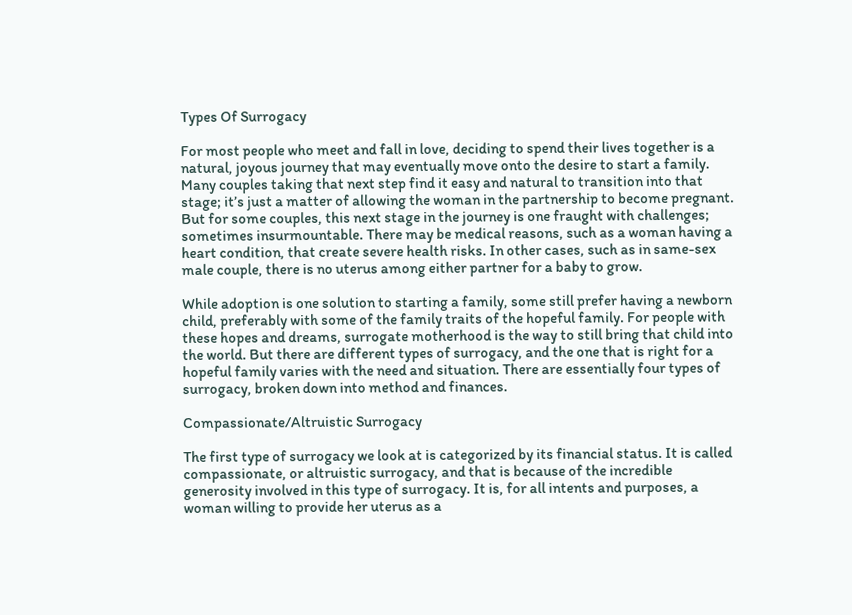Types Of Surrogacy

For most people who meet and fall in love, deciding to spend their lives together is a natural, joyous journey that may eventually move onto the desire to start a family. Many couples taking that next step find it easy and natural to transition into that stage; it’s just a matter of allowing the woman in the partnership to become pregnant. But for some couples, this next stage in the journey is one fraught with challenges; sometimes insurmountable. There may be medical reasons, such as a woman having a heart condition, that create severe health risks. In other cases, such as in same-sex male couple, there is no uterus among either partner for a baby to grow.

While adoption is one solution to starting a family, some still prefer having a newborn child, preferably with some of the family traits of the hopeful family. For people with these hopes and dreams, surrogate motherhood is the way to still bring that child into the world. But there are different types of surrogacy, and the one that is right for a hopeful family varies with the need and situation. There are essentially four types of surrogacy, broken down into method and finances.

Compassionate/Altruistic Surrogacy

The first type of surrogacy we look at is categorized by its financial status. It is called compassionate, or altruistic surrogacy, and that is because of the incredible generosity involved in this type of surrogacy. It is, for all intents and purposes, a woman willing to provide her uterus as a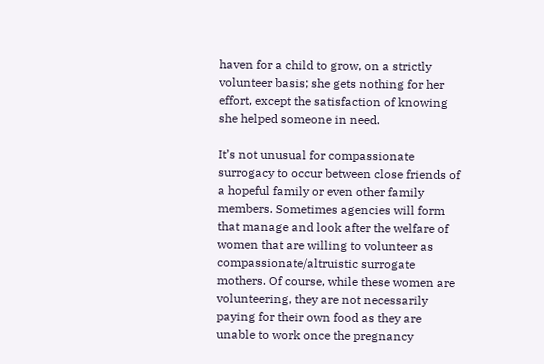haven for a child to grow, on a strictly volunteer basis; she gets nothing for her effort, except the satisfaction of knowing she helped someone in need.

It’s not unusual for compassionate surrogacy to occur between close friends of a hopeful family or even other family members. Sometimes agencies will form that manage and look after the welfare of women that are willing to volunteer as compassionate/altruistic surrogate mothers. Of course, while these women are volunteering, they are not necessarily paying for their own food as they are unable to work once the pregnancy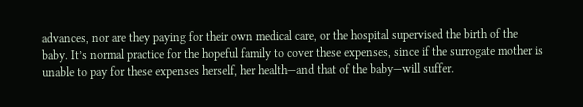advances, nor are they paying for their own medical care, or the hospital supervised the birth of the baby. It’s normal practice for the hopeful family to cover these expenses, since if the surrogate mother is unable to pay for these expenses herself, her health—and that of the baby—will suffer.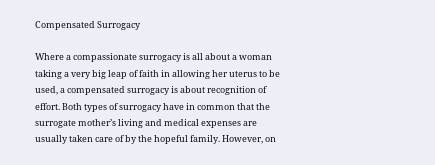Compensated Surrogacy

Where a compassionate surrogacy is all about a woman taking a very big leap of faith in allowing her uterus to be used, a compensated surrogacy is about recognition of effort. Both types of surrogacy have in common that the surrogate mother’s living and medical expenses are usually taken care of by the hopeful family. However, on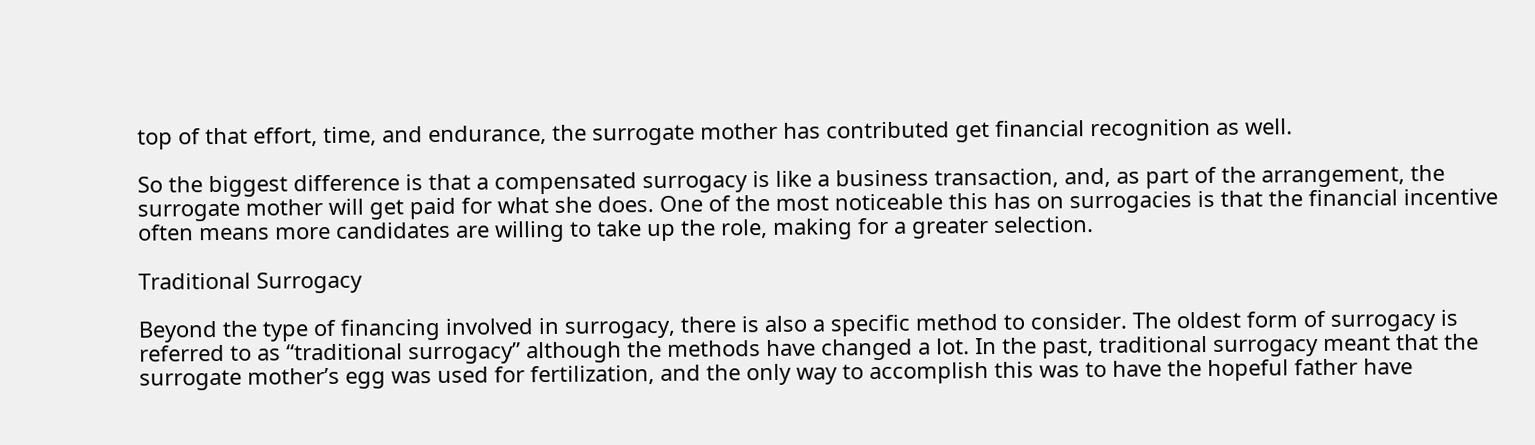top of that effort, time, and endurance, the surrogate mother has contributed get financial recognition as well.

So the biggest difference is that a compensated surrogacy is like a business transaction, and, as part of the arrangement, the surrogate mother will get paid for what she does. One of the most noticeable this has on surrogacies is that the financial incentive often means more candidates are willing to take up the role, making for a greater selection.

Traditional Surrogacy

Beyond the type of financing involved in surrogacy, there is also a specific method to consider. The oldest form of surrogacy is referred to as “traditional surrogacy” although the methods have changed a lot. In the past, traditional surrogacy meant that the surrogate mother’s egg was used for fertilization, and the only way to accomplish this was to have the hopeful father have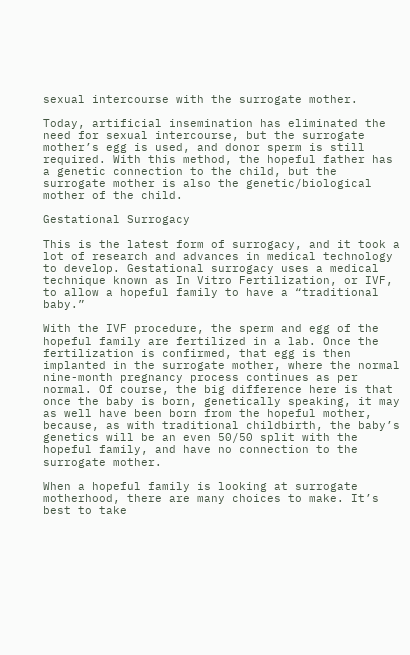sexual intercourse with the surrogate mother.

Today, artificial insemination has eliminated the need for sexual intercourse, but the surrogate mother’s egg is used, and donor sperm is still required. With this method, the hopeful father has a genetic connection to the child, but the surrogate mother is also the genetic/biological mother of the child.

Gestational Surrogacy

This is the latest form of surrogacy, and it took a lot of research and advances in medical technology to develop. Gestational surrogacy uses a medical technique known as In Vitro Fertilization, or IVF, to allow a hopeful family to have a “traditional baby.”

With the IVF procedure, the sperm and egg of the hopeful family are fertilized in a lab. Once the fertilization is confirmed, that egg is then implanted in the surrogate mother, where the normal nine-month pregnancy process continues as per normal. Of course, the big difference here is that once the baby is born, genetically speaking, it may as well have been born from the hopeful mother, because, as with traditional childbirth, the baby’s genetics will be an even 50/50 split with the hopeful family, and have no connection to the surrogate mother.

When a hopeful family is looking at surrogate motherhood, there are many choices to make. It’s best to take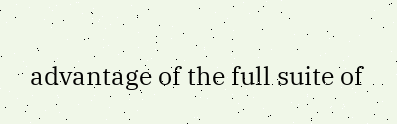advantage of the full suite of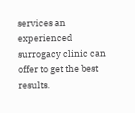services an experienced surrogacy clinic can offer to get the best results.